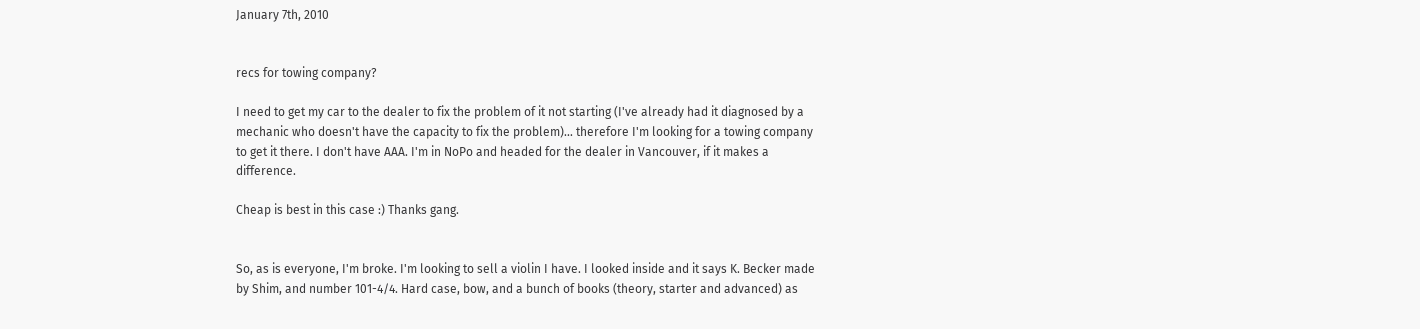January 7th, 2010


recs for towing company?

I need to get my car to the dealer to fix the problem of it not starting (I've already had it diagnosed by a mechanic who doesn't have the capacity to fix the problem)... therefore I'm looking for a towing company to get it there. I don't have AAA. I'm in NoPo and headed for the dealer in Vancouver, if it makes a difference.

Cheap is best in this case :) Thanks gang.


So, as is everyone, I'm broke. I'm looking to sell a violin I have. I looked inside and it says K. Becker made by Shim, and number 101-4/4. Hard case, bow, and a bunch of books (theory, starter and advanced) as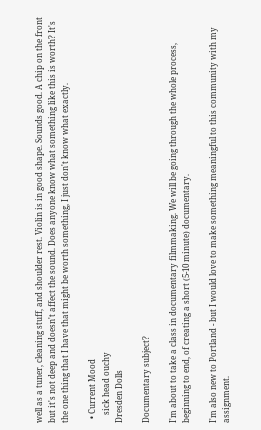well as a tuner, cleaning stuff, and shoulder rest. Violin is in good shape. Sounds good. A chip on the front but it's not deep and doesn't affect the sound. Does anyone know what something like this is worth? It's the one thing that I have that might be worth something, I just don't know what exactly.

  • Current Mood
    sick head ouchy
Dresden Dolls

Documentary subject?

I'm about to take a class in documentary filmmaking. We will be going through the whole process, beginning to end, of creating a short (5-10 minute) documentary.

I'm also new to Portland - but I would love to make something meaningful to this community with my assignment.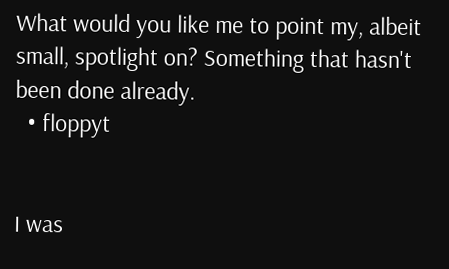What would you like me to point my, albeit small, spotlight on? Something that hasn't been done already.
  • floppyt


I was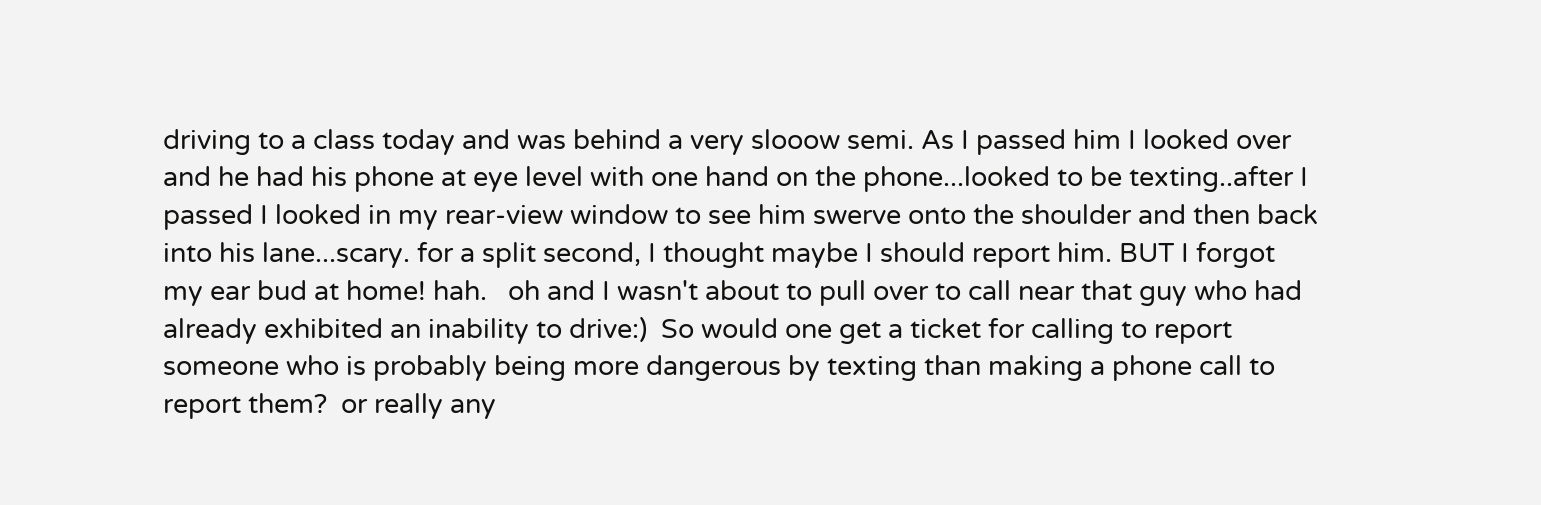driving to a class today and was behind a very slooow semi. As I passed him I looked over and he had his phone at eye level with one hand on the phone...looked to be texting..after I passed I looked in my rear-view window to see him swerve onto the shoulder and then back into his lane...scary. for a split second, I thought maybe I should report him. BUT I forgot my ear bud at home! hah.   oh and I wasn't about to pull over to call near that guy who had already exhibited an inability to drive:)  So would one get a ticket for calling to report someone who is probably being more dangerous by texting than making a phone call to report them?  or really any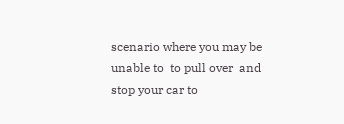scenario where you may be unable to  to pull over  and stop your car to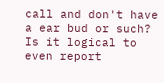call and don't have a ear bud or such? Is it logical to even report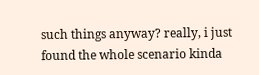such things anyway? really, i just found the whole scenario kinda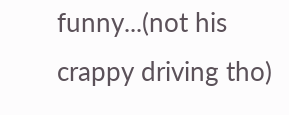funny...(not his crappy driving tho)